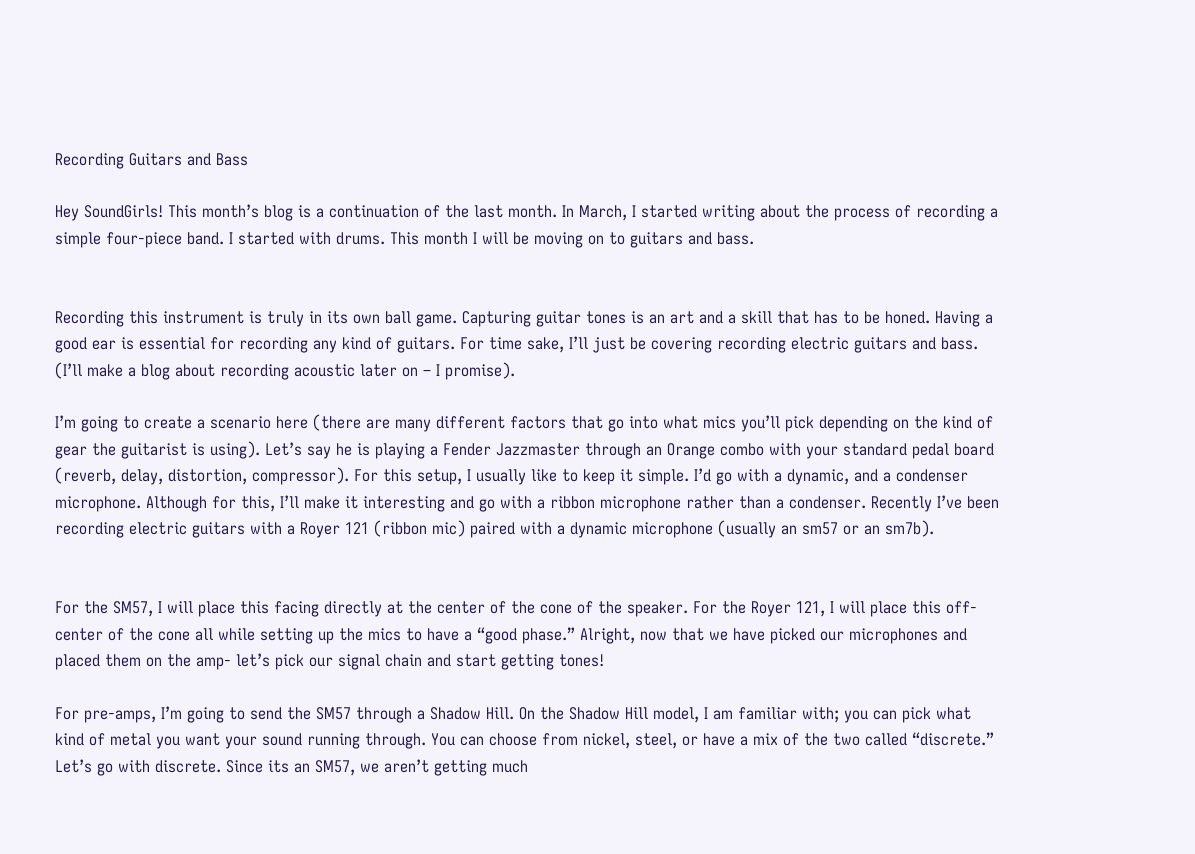Recording Guitars and Bass

Hey SoundGirls! This month’s blog is a continuation of the last month. In March, I started writing about the process of recording a simple four-piece band. I started with drums. This month I will be moving on to guitars and bass.


Recording this instrument is truly in its own ball game. Capturing guitar tones is an art and a skill that has to be honed. Having a good ear is essential for recording any kind of guitars. For time sake, I’ll just be covering recording electric guitars and bass. (I’ll make a blog about recording acoustic later on – I promise).

I’m going to create a scenario here (there are many different factors that go into what mics you’ll pick depending on the kind of gear the guitarist is using). Let’s say he is playing a Fender Jazzmaster through an Orange combo with your standard pedal board (reverb, delay, distortion, compressor). For this setup, I usually like to keep it simple. I’d go with a dynamic, and a condenser microphone. Although for this, I’ll make it interesting and go with a ribbon microphone rather than a condenser. Recently I’ve been recording electric guitars with a Royer 121 (ribbon mic) paired with a dynamic microphone (usually an sm57 or an sm7b).


For the SM57, I will place this facing directly at the center of the cone of the speaker. For the Royer 121, I will place this off-center of the cone all while setting up the mics to have a “good phase.” Alright, now that we have picked our microphones and placed them on the amp- let’s pick our signal chain and start getting tones!

For pre-amps, I’m going to send the SM57 through a Shadow Hill. On the Shadow Hill model, I am familiar with; you can pick what kind of metal you want your sound running through. You can choose from nickel, steel, or have a mix of the two called “discrete.” Let’s go with discrete. Since its an SM57, we aren’t getting much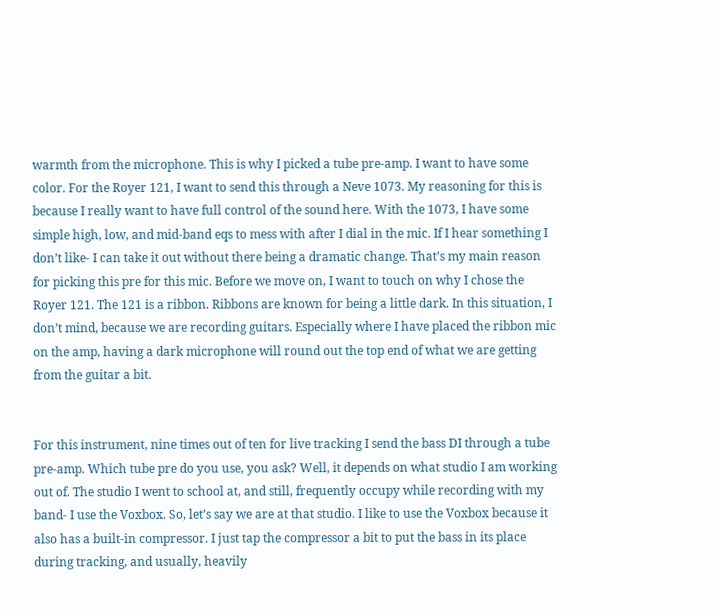warmth from the microphone. This is why I picked a tube pre-amp. I want to have some color. For the Royer 121, I want to send this through a Neve 1073. My reasoning for this is because I really want to have full control of the sound here. With the 1073, I have some simple high, low, and mid-band eqs to mess with after I dial in the mic. If I hear something I don’t like- I can take it out without there being a dramatic change. That’s my main reason for picking this pre for this mic. Before we move on, I want to touch on why I chose the Royer 121. The 121 is a ribbon. Ribbons are known for being a little dark. In this situation, I don’t mind, because we are recording guitars. Especially where I have placed the ribbon mic on the amp, having a dark microphone will round out the top end of what we are getting from the guitar a bit.


For this instrument, nine times out of ten for live tracking I send the bass DI through a tube pre-amp. Which tube pre do you use, you ask? Well, it depends on what studio I am working out of. The studio I went to school at, and still, frequently occupy while recording with my band- I use the Voxbox. So, let’s say we are at that studio. I like to use the Voxbox because it also has a built-in compressor. I just tap the compressor a bit to put the bass in its place during tracking, and usually, heavily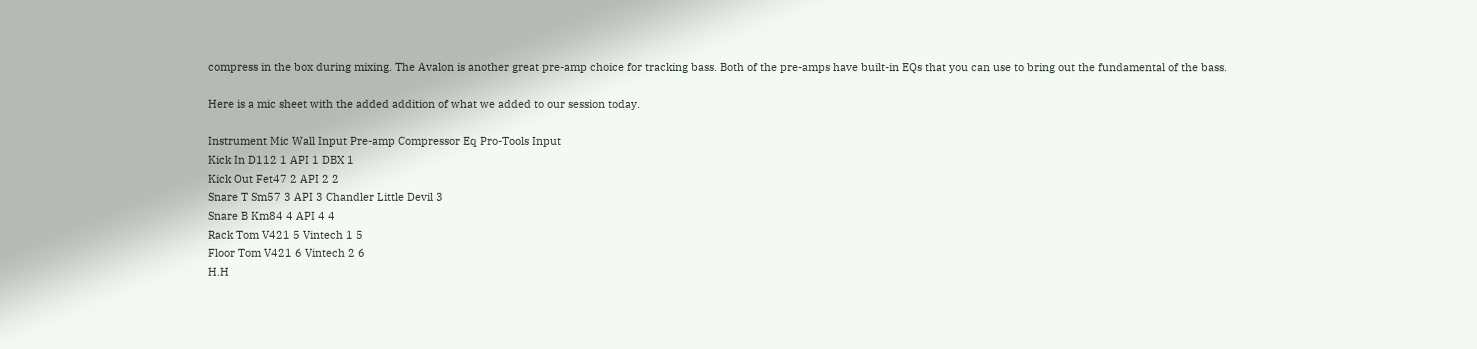compress in the box during mixing. The Avalon is another great pre-amp choice for tracking bass. Both of the pre-amps have built-in EQs that you can use to bring out the fundamental of the bass.

Here is a mic sheet with the added addition of what we added to our session today.

Instrument Mic Wall Input Pre-amp Compressor Eq Pro-Tools Input
Kick In D112 1 API 1 DBX 1
Kick Out Fet47 2 API 2 2
Snare T Sm57 3 API 3 Chandler Little Devil 3
Snare B Km84 4 API 4 4
Rack Tom V421 5 Vintech 1 5
Floor Tom V421 6 Vintech 2 6
H.H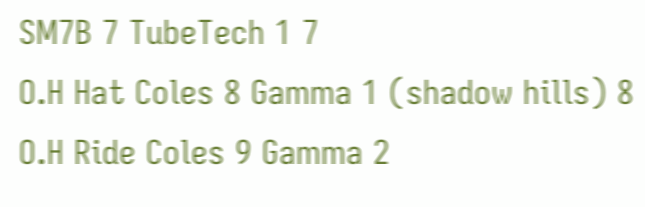SM7B 7 TubeTech 1 7
O.H Hat Coles 8 Gamma 1 (shadow hills) 8
O.H Ride Coles 9 Gamma 2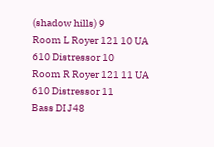(shadow hills) 9
Room L Royer 121 10 UA 610 Distressor 10
Room R Royer 121 11 UA 610 Distressor 11
Bass DI J48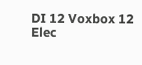DI 12 Voxbox 12
Elec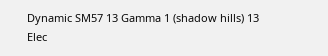Dynamic SM57 13 Gamma 1 (shadow hills) 13
Elec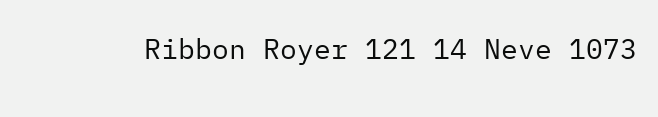Ribbon Royer 121 14 Neve 1073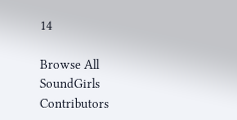14

Browse All SoundGirls Contributors